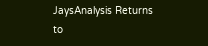JaysAnalysis Returns to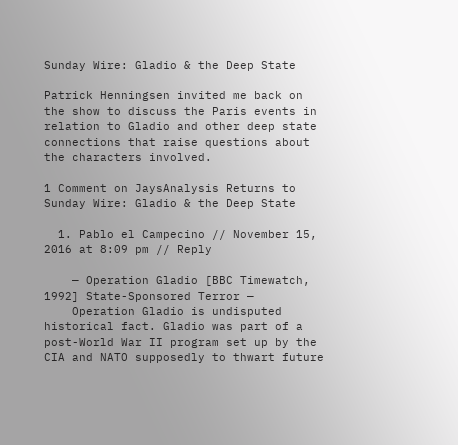Sunday Wire: Gladio & the Deep State

Patrick Henningsen invited me back on the show to discuss the Paris events in relation to Gladio and other deep state connections that raise questions about the characters involved.

1 Comment on JaysAnalysis Returns to Sunday Wire: Gladio & the Deep State

  1. Pablo el Campecino // November 15, 2016 at 8:09 pm // Reply

    — Operation Gladio [BBC Timewatch, 1992] State-Sponsored Terror —
    Operation Gladio is undisputed historical fact. Gladio was part of a post-World War II program set up by the CIA and NATO supposedly to thwart future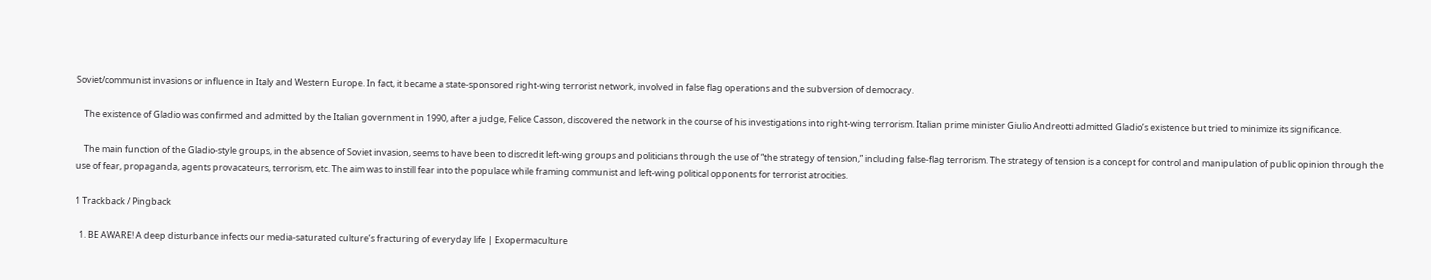Soviet/communist invasions or influence in Italy and Western Europe. In fact, it became a state-sponsored right-wing terrorist network, involved in false flag operations and the subversion of democracy.

    The existence of Gladio was confirmed and admitted by the Italian government in 1990, after a judge, Felice Casson, discovered the network in the course of his investigations into right-wing terrorism. Italian prime minister Giulio Andreotti admitted Gladio’s existence but tried to minimize its significance.

    The main function of the Gladio-style groups, in the absence of Soviet invasion, seems to have been to discredit left-wing groups and politicians through the use of “the strategy of tension,” including false-flag terrorism. The strategy of tension is a concept for control and manipulation of public opinion through the use of fear, propaganda, agents provacateurs, terrorism, etc. The aim was to instill fear into the populace while framing communist and left-wing political opponents for terrorist atrocities.

1 Trackback / Pingback

  1. BE AWARE! A deep disturbance infects our media-saturated culture’s fracturing of everyday life | Exopermaculture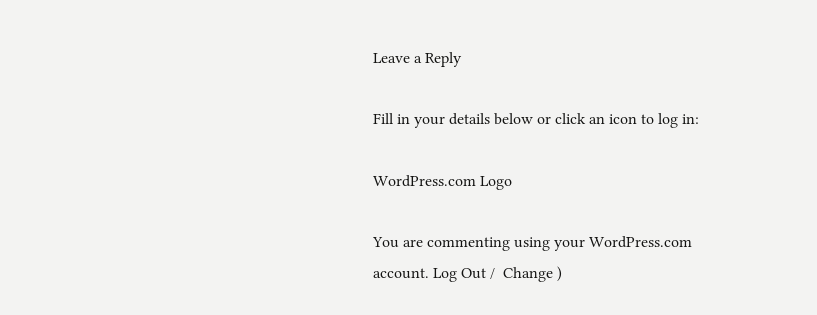Leave a Reply

Fill in your details below or click an icon to log in:

WordPress.com Logo

You are commenting using your WordPress.com account. Log Out /  Change )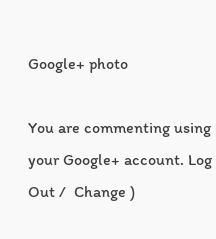Google+ photo

You are commenting using your Google+ account. Log Out /  Change )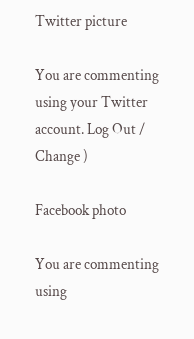Twitter picture

You are commenting using your Twitter account. Log Out /  Change )

Facebook photo

You are commenting using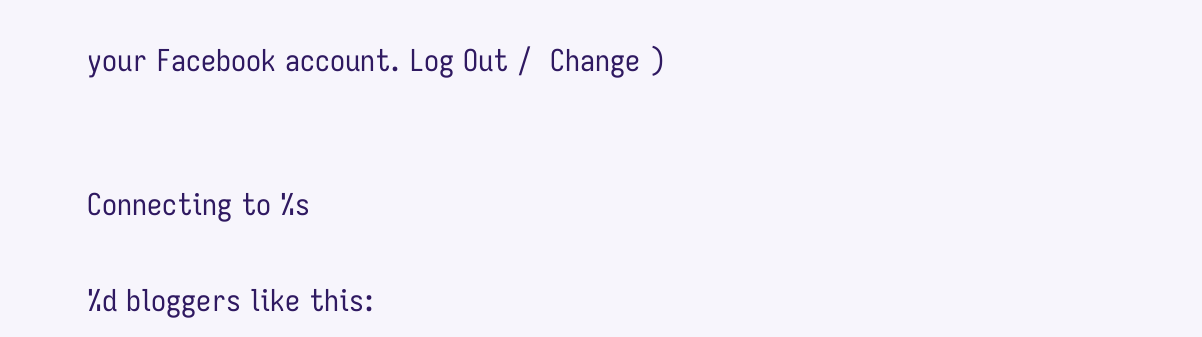your Facebook account. Log Out /  Change )


Connecting to %s

%d bloggers like this: